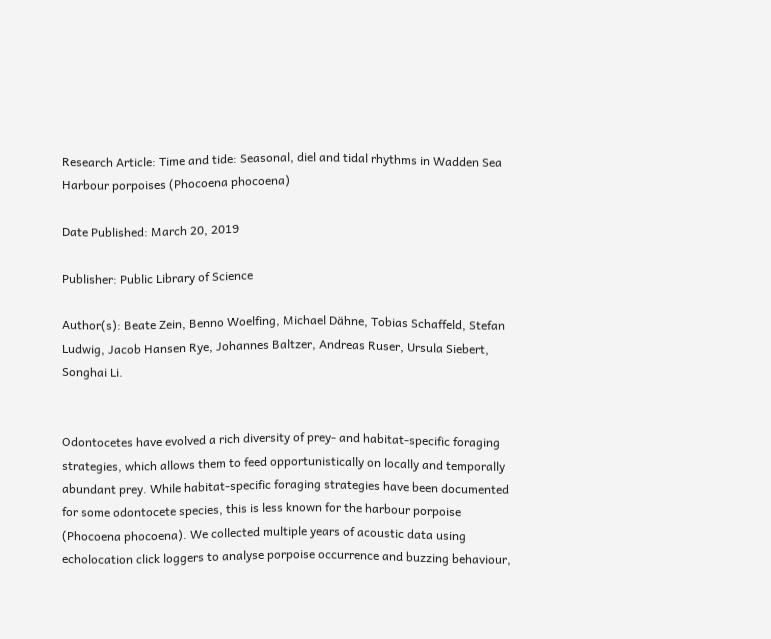Research Article: Time and tide: Seasonal, diel and tidal rhythms in Wadden Sea Harbour porpoises (Phocoena phocoena)

Date Published: March 20, 2019

Publisher: Public Library of Science

Author(s): Beate Zein, Benno Woelfing, Michael Dähne, Tobias Schaffeld, Stefan Ludwig, Jacob Hansen Rye, Johannes Baltzer, Andreas Ruser, Ursula Siebert, Songhai Li.


Odontocetes have evolved a rich diversity of prey- and habitat-specific foraging strategies, which allows them to feed opportunistically on locally and temporally abundant prey. While habitat-specific foraging strategies have been documented for some odontocete species, this is less known for the harbour porpoise (Phocoena phocoena). We collected multiple years of acoustic data using echolocation click loggers to analyse porpoise occurrence and buzzing behaviour,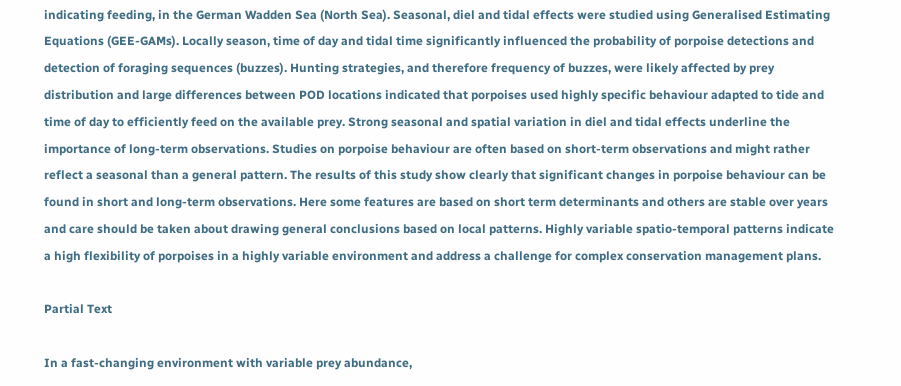indicating feeding, in the German Wadden Sea (North Sea). Seasonal, diel and tidal effects were studied using Generalised Estimating Equations (GEE-GAMs). Locally season, time of day and tidal time significantly influenced the probability of porpoise detections and detection of foraging sequences (buzzes). Hunting strategies, and therefore frequency of buzzes, were likely affected by prey distribution and large differences between POD locations indicated that porpoises used highly specific behaviour adapted to tide and time of day to efficiently feed on the available prey. Strong seasonal and spatial variation in diel and tidal effects underline the importance of long-term observations. Studies on porpoise behaviour are often based on short-term observations and might rather reflect a seasonal than a general pattern. The results of this study show clearly that significant changes in porpoise behaviour can be found in short and long-term observations. Here some features are based on short term determinants and others are stable over years and care should be taken about drawing general conclusions based on local patterns. Highly variable spatio-temporal patterns indicate a high flexibility of porpoises in a highly variable environment and address a challenge for complex conservation management plans.

Partial Text

In a fast-changing environment with variable prey abundance,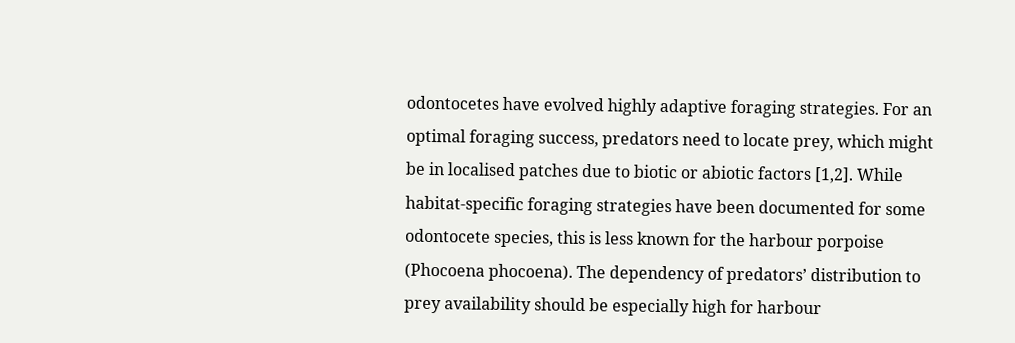odontocetes have evolved highly adaptive foraging strategies. For an optimal foraging success, predators need to locate prey, which might be in localised patches due to biotic or abiotic factors [1,2]. While habitat-specific foraging strategies have been documented for some odontocete species, this is less known for the harbour porpoise (Phocoena phocoena). The dependency of predators’ distribution to prey availability should be especially high for harbour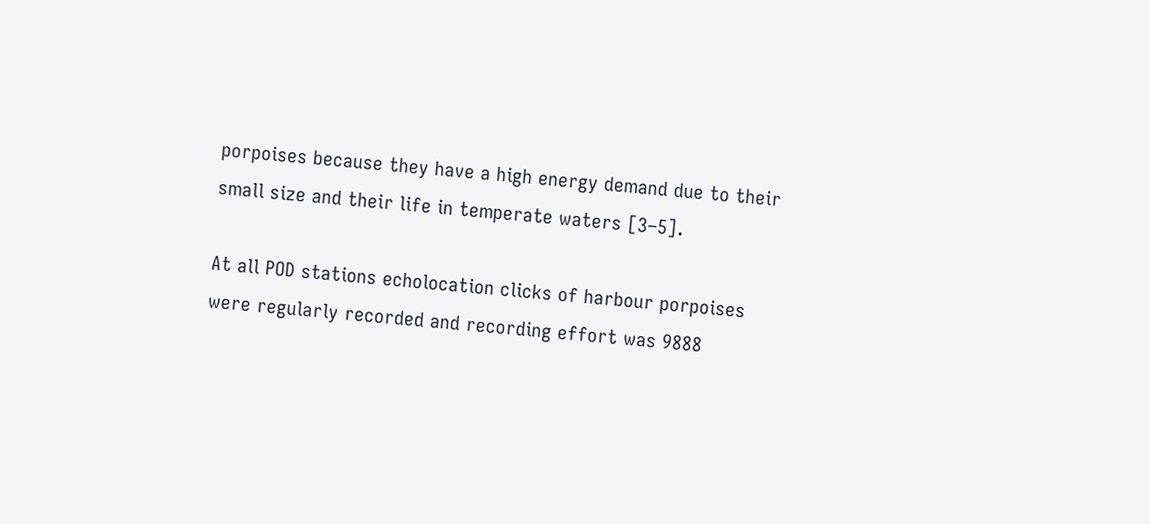porpoises because they have a high energy demand due to their small size and their life in temperate waters [3–5].

At all POD stations echolocation clicks of harbour porpoises were regularly recorded and recording effort was 9888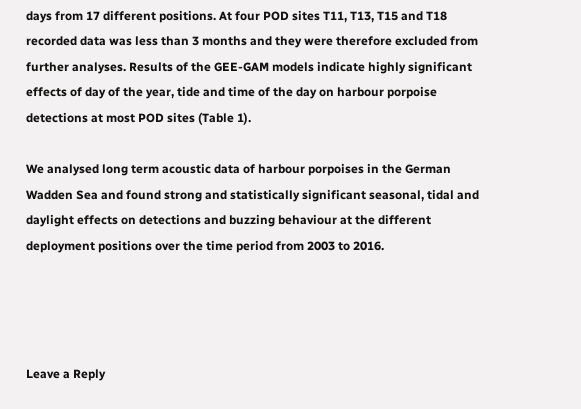days from 17 different positions. At four POD sites T11, T13, T15 and T18 recorded data was less than 3 months and they were therefore excluded from further analyses. Results of the GEE-GAM models indicate highly significant effects of day of the year, tide and time of the day on harbour porpoise detections at most POD sites (Table 1).

We analysed long term acoustic data of harbour porpoises in the German Wadden Sea and found strong and statistically significant seasonal, tidal and daylight effects on detections and buzzing behaviour at the different deployment positions over the time period from 2003 to 2016.




Leave a Reply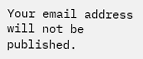Your email address will not be published.